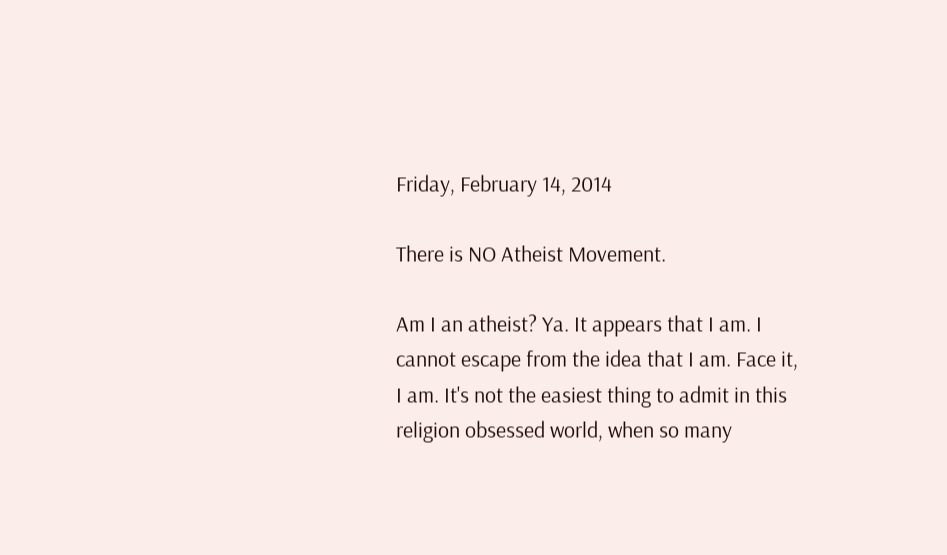Friday, February 14, 2014

There is NO Atheist Movement.

Am I an atheist? Ya. It appears that I am. I cannot escape from the idea that I am. Face it, I am. It's not the easiest thing to admit in this religion obsessed world, when so many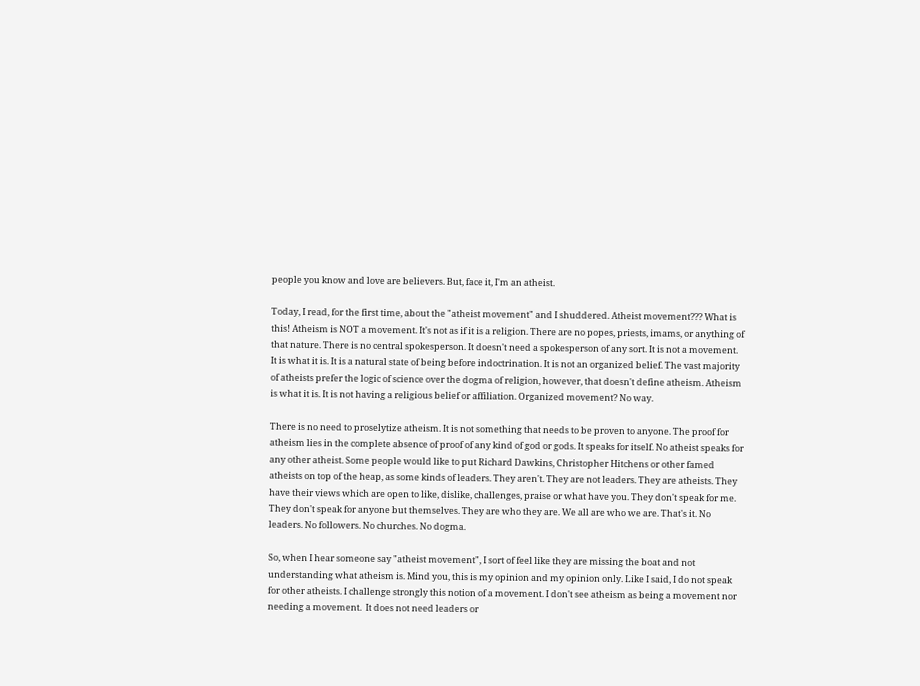people you know and love are believers. But, face it, I'm an atheist.

Today, I read, for the first time, about the "atheist movement" and I shuddered. Atheist movement??? What is this! Atheism is NOT a movement. It's not as if it is a religion. There are no popes, priests, imams, or anything of that nature. There is no central spokesperson. It doesn't need a spokesperson of any sort. It is not a movement. It is what it is. It is a natural state of being before indoctrination. It is not an organized belief. The vast majority of atheists prefer the logic of science over the dogma of religion, however, that doesn't define atheism. Atheism is what it is. It is not having a religious belief or affiliation. Organized movement? No way.

There is no need to proselytize atheism. It is not something that needs to be proven to anyone. The proof for atheism lies in the complete absence of proof of any kind of god or gods. It speaks for itself. No atheist speaks for any other atheist. Some people would like to put Richard Dawkins, Christopher Hitchens or other famed atheists on top of the heap, as some kinds of leaders. They aren't. They are not leaders. They are atheists. They have their views which are open to like, dislike, challenges, praise or what have you. They don't speak for me. They don't speak for anyone but themselves. They are who they are. We all are who we are. That's it. No leaders. No followers. No churches. No dogma.

So, when I hear someone say "atheist movement", I sort of feel like they are missing the boat and not understanding what atheism is. Mind you, this is my opinion and my opinion only. Like I said, I do not speak for other atheists. I challenge strongly this notion of a movement. I don't see atheism as being a movement nor needing a movement.  It does not need leaders or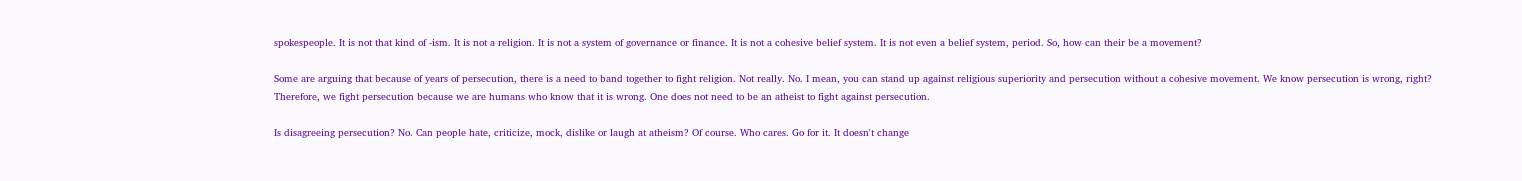spokespeople. It is not that kind of -ism. It is not a religion. It is not a system of governance or finance. It is not a cohesive belief system. It is not even a belief system, period. So, how can their be a movement?

Some are arguing that because of years of persecution, there is a need to band together to fight religion. Not really. No. I mean, you can stand up against religious superiority and persecution without a cohesive movement. We know persecution is wrong, right? Therefore, we fight persecution because we are humans who know that it is wrong. One does not need to be an atheist to fight against persecution.

Is disagreeing persecution? No. Can people hate, criticize, mock, dislike or laugh at atheism? Of course. Who cares. Go for it. It doesn't change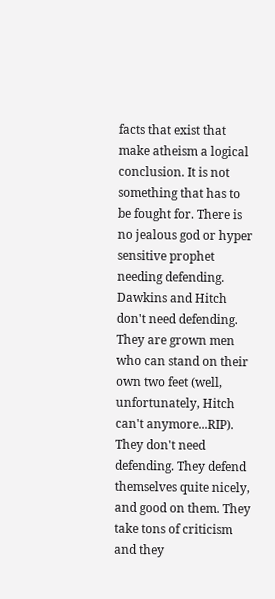facts that exist that make atheism a logical conclusion. It is not something that has to be fought for. There is no jealous god or hyper sensitive prophet needing defending. Dawkins and Hitch don't need defending. They are grown men who can stand on their own two feet (well, unfortunately, Hitch can't anymore...RIP). They don't need defending. They defend themselves quite nicely, and good on them. They take tons of criticism and they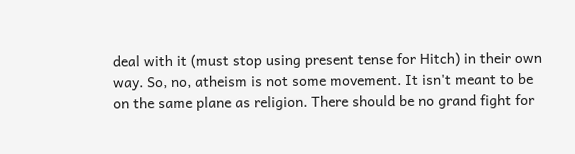deal with it (must stop using present tense for Hitch) in their own way. So, no, atheism is not some movement. It isn't meant to be on the same plane as religion. There should be no grand fight for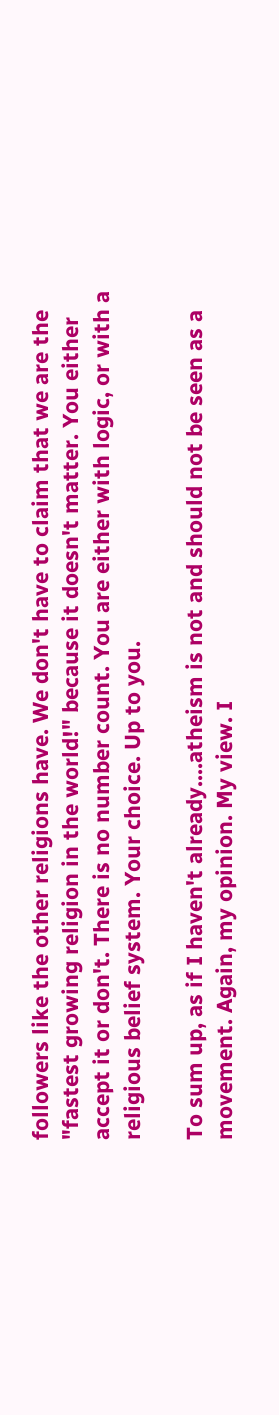followers like the other religions have. We don't have to claim that we are the "fastest growing religion in the world!" because it doesn't matter. You either accept it or don't. There is no number count. You are either with logic, or with a religious belief system. Your choice. Up to you.

To sum up, as if I haven't already....atheism is not and should not be seen as a movement. Again, my opinion. My view. I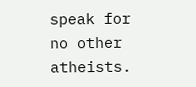speak for no other atheists.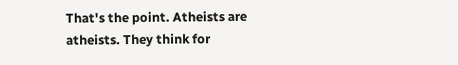That's the point. Atheists are atheists. They think for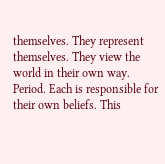themselves. They represent themselves. They view the world in their own way. Period. Each is responsible for their own beliefs. This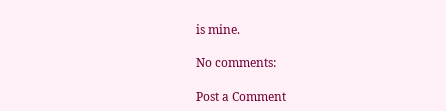is mine.

No comments:

Post a Comment